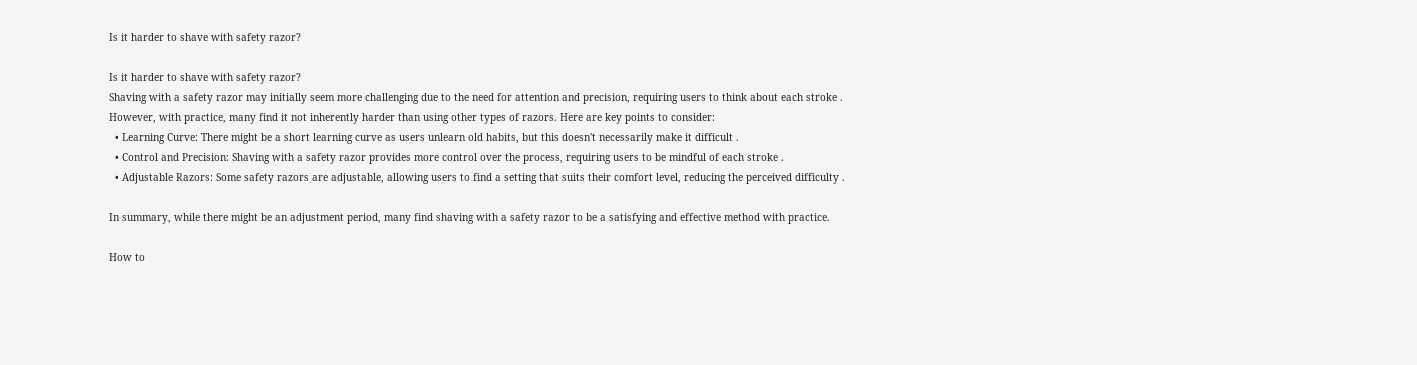Is it harder to shave with safety razor?

Is it harder to shave with safety razor?
Shaving with a safety razor may initially seem more challenging due to the need for attention and precision, requiring users to think about each stroke . However, with practice, many find it not inherently harder than using other types of razors. Here are key points to consider:
  • Learning Curve: There might be a short learning curve as users unlearn old habits, but this doesn't necessarily make it difficult .
  • Control and Precision: Shaving with a safety razor provides more control over the process, requiring users to be mindful of each stroke .
  • Adjustable Razors: Some safety razors are adjustable, allowing users to find a setting that suits their comfort level, reducing the perceived difficulty .

In summary, while there might be an adjustment period, many find shaving with a safety razor to be a satisfying and effective method with practice.

How to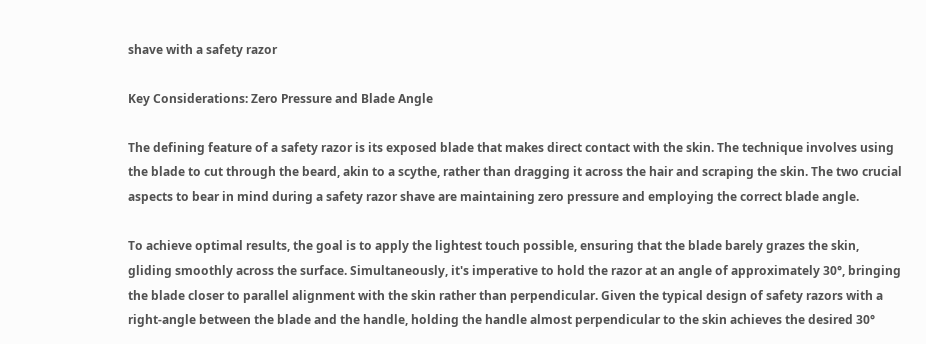shave with a safety razor

Key Considerations: Zero Pressure and Blade Angle

The defining feature of a safety razor is its exposed blade that makes direct contact with the skin. The technique involves using the blade to cut through the beard, akin to a scythe, rather than dragging it across the hair and scraping the skin. The two crucial aspects to bear in mind during a safety razor shave are maintaining zero pressure and employing the correct blade angle.

To achieve optimal results, the goal is to apply the lightest touch possible, ensuring that the blade barely grazes the skin, gliding smoothly across the surface. Simultaneously, it's imperative to hold the razor at an angle of approximately 30°, bringing the blade closer to parallel alignment with the skin rather than perpendicular. Given the typical design of safety razors with a right-angle between the blade and the handle, holding the handle almost perpendicular to the skin achieves the desired 30°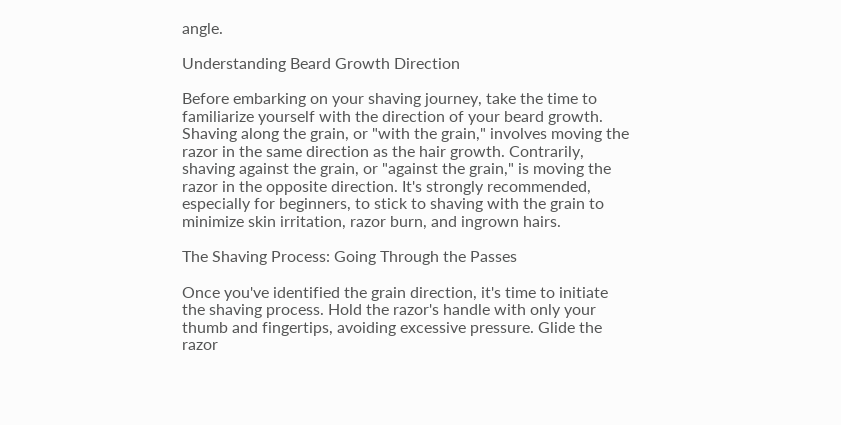angle.

Understanding Beard Growth Direction

Before embarking on your shaving journey, take the time to familiarize yourself with the direction of your beard growth. Shaving along the grain, or "with the grain," involves moving the razor in the same direction as the hair growth. Contrarily, shaving against the grain, or "against the grain," is moving the razor in the opposite direction. It's strongly recommended, especially for beginners, to stick to shaving with the grain to minimize skin irritation, razor burn, and ingrown hairs.

The Shaving Process: Going Through the Passes

Once you've identified the grain direction, it's time to initiate the shaving process. Hold the razor's handle with only your thumb and fingertips, avoiding excessive pressure. Glide the razor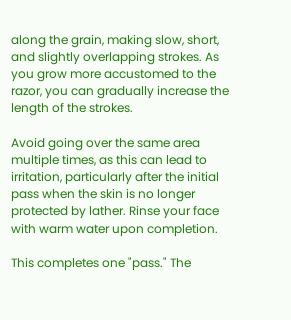along the grain, making slow, short, and slightly overlapping strokes. As you grow more accustomed to the razor, you can gradually increase the length of the strokes.

Avoid going over the same area multiple times, as this can lead to irritation, particularly after the initial pass when the skin is no longer protected by lather. Rinse your face with warm water upon completion.

This completes one "pass." The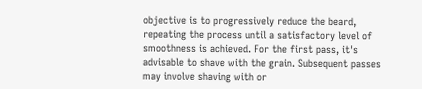objective is to progressively reduce the beard, repeating the process until a satisfactory level of smoothness is achieved. For the first pass, it's advisable to shave with the grain. Subsequent passes may involve shaving with or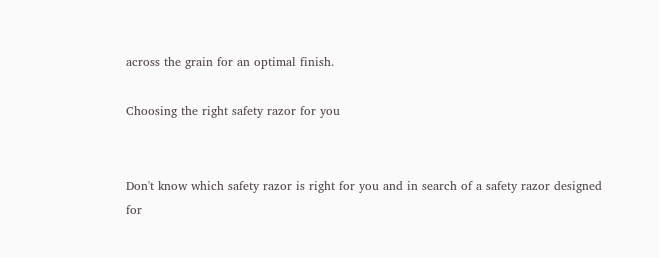across the grain for an optimal finish.

Choosing the right safety razor for you


Don't know which safety razor is right for you and in search of a safety razor designed for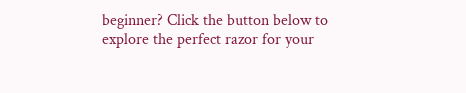beginner? Click the button below to explore the perfect razor for your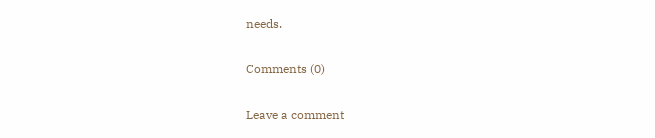needs.

Comments (0)

Leave a comment